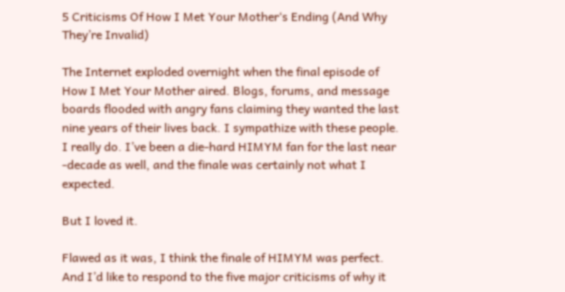5 Criticisms Of How I Met Your Mother‘s Ending (And Why They’re Invalid)

The Internet exploded overnight when the final episode of How I Met Your Mother aired. Blogs, forums, and message boards flooded with angry fans claiming they wanted the last nine years of their lives back. I sympathize with these people. I really do. I’ve been a die-hard HIMYM fan for the last near -decade as well, and the finale was certainly not what I expected.

But I loved it.

Flawed as it was, I think the finale of HIMYM was perfect. And I’d like to respond to the five major criticisms of why it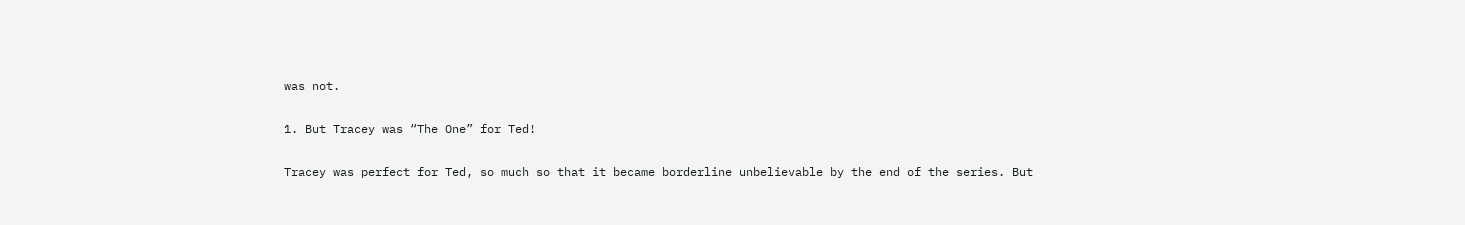was not.

1. But Tracey was “The One” for Ted!

Tracey was perfect for Ted, so much so that it became borderline unbelievable by the end of the series. But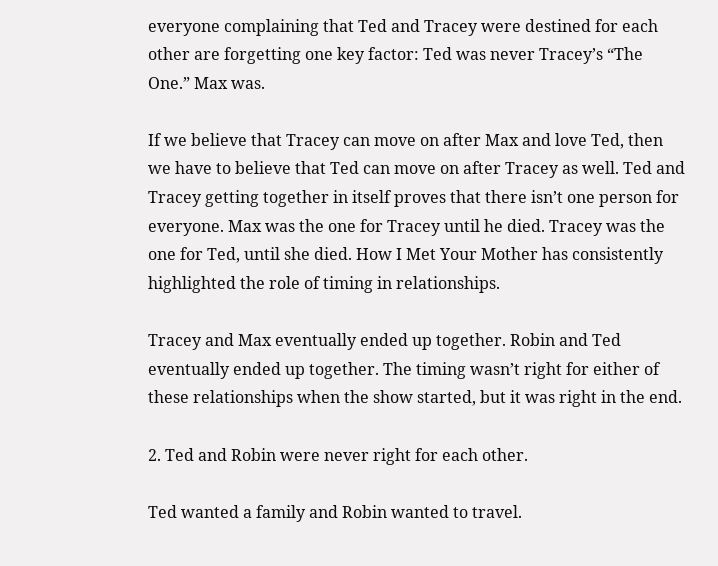everyone complaining that Ted and Tracey were destined for each other are forgetting one key factor: Ted was never Tracey’s “The One.” Max was.

If we believe that Tracey can move on after Max and love Ted, then we have to believe that Ted can move on after Tracey as well. Ted and Tracey getting together in itself proves that there isn’t one person for everyone. Max was the one for Tracey until he died. Tracey was the one for Ted, until she died. How I Met Your Mother has consistently highlighted the role of timing in relationships.

Tracey and Max eventually ended up together. Robin and Ted eventually ended up together. The timing wasn’t right for either of these relationships when the show started, but it was right in the end.

2. Ted and Robin were never right for each other.

Ted wanted a family and Robin wanted to travel.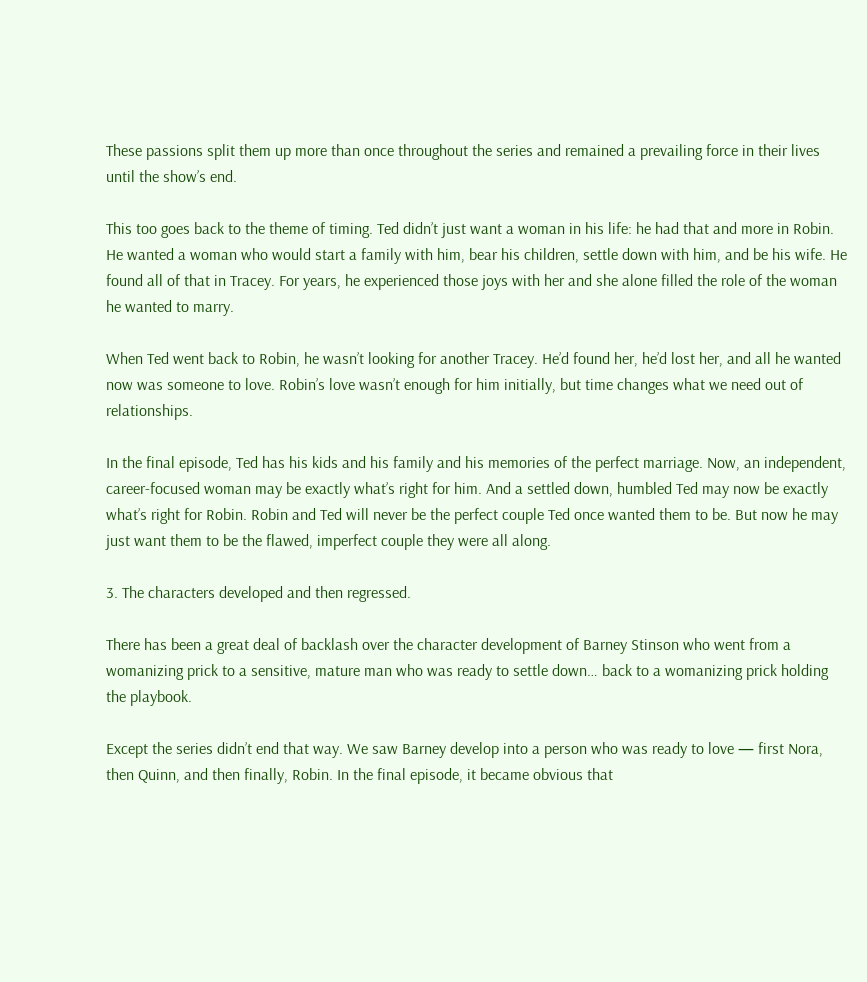These passions split them up more than once throughout the series and remained a prevailing force in their lives until the show’s end.

This too goes back to the theme of timing. Ted didn’t just want a woman in his life: he had that and more in Robin. He wanted a woman who would start a family with him, bear his children, settle down with him, and be his wife. He found all of that in Tracey. For years, he experienced those joys with her and she alone filled the role of the woman he wanted to marry.

When Ted went back to Robin, he wasn’t looking for another Tracey. He’d found her, he’d lost her, and all he wanted now was someone to love. Robin’s love wasn’t enough for him initially, but time changes what we need out of relationships.

In the final episode, Ted has his kids and his family and his memories of the perfect marriage. Now, an independent, career-focused woman may be exactly what’s right for him. And a settled down, humbled Ted may now be exactly what’s right for Robin. Robin and Ted will never be the perfect couple Ted once wanted them to be. But now he may just want them to be the flawed, imperfect couple they were all along.

3. The characters developed and then regressed.

There has been a great deal of backlash over the character development of Barney Stinson who went from a womanizing prick to a sensitive, mature man who was ready to settle down… back to a womanizing prick holding the playbook.

Except the series didn’t end that way. We saw Barney develop into a person who was ready to love — first Nora, then Quinn, and then finally, Robin. In the final episode, it became obvious that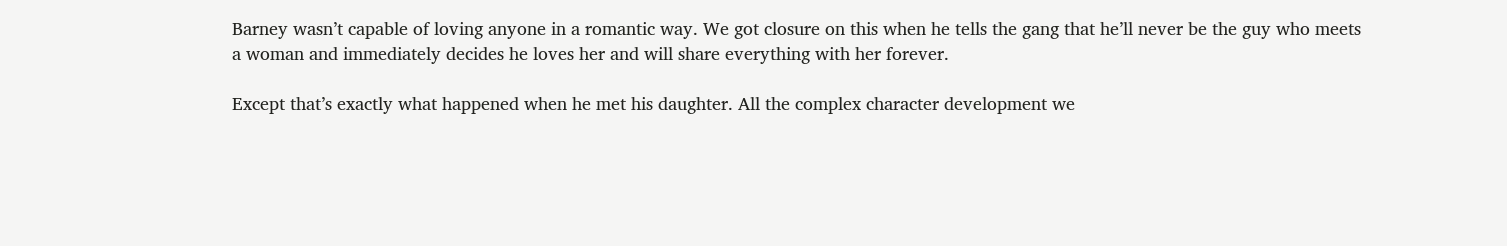Barney wasn’t capable of loving anyone in a romantic way. We got closure on this when he tells the gang that he’ll never be the guy who meets a woman and immediately decides he loves her and will share everything with her forever.

Except that’s exactly what happened when he met his daughter. All the complex character development we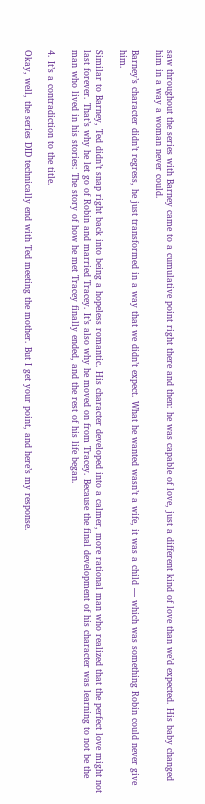saw throughout the series with Barney came to a cumulative point right there and then: he was capable of love, just a different kind of love than we’d expected. His baby changed him in a way a woman never could.

Barney’s character didn’t regress, he just transformed in a way that we didn’t expect. What he wanted wasn’t a wife, it was a child — which was something Robin could never give him.

Similar to Barney, Ted didn’t snap right back into being a hopeless romantic. His character developed into a calmer, more rational man who realized that the perfect love might not last forever. That’s why he let go of Robin and married Tracey. It’s also why he moved on from Tracey. Because the final development of his character was learning to not be the man who lived in his stories: The story of how he met Tracey finally ended, and the rest of his life began.

4. It’s a contradiction to the title.

Okay, well, the series DID technically end with Ted meeting the mother. But I get your point, and here’s my response.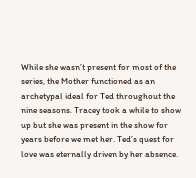While she wasn’t present for most of the series, the Mother functioned as an archetypal ideal for Ted throughout the nine seasons. Tracey took a while to show up but she was present in the show for years before we met her. Ted’s quest for love was eternally driven by her absence.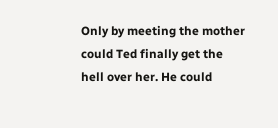Only by meeting the mother could Ted finally get the hell over her. He could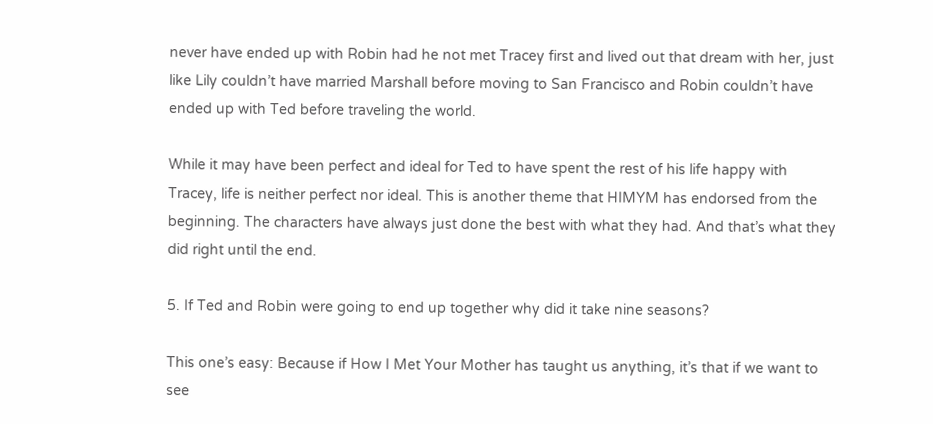never have ended up with Robin had he not met Tracey first and lived out that dream with her, just like Lily couldn’t have married Marshall before moving to San Francisco and Robin couldn’t have ended up with Ted before traveling the world.

While it may have been perfect and ideal for Ted to have spent the rest of his life happy with Tracey, life is neither perfect nor ideal. This is another theme that HIMYM has endorsed from the beginning. The characters have always just done the best with what they had. And that’s what they did right until the end.

5. If Ted and Robin were going to end up together why did it take nine seasons?

This one’s easy: Because if How I Met Your Mother has taught us anything, it’s that if we want to see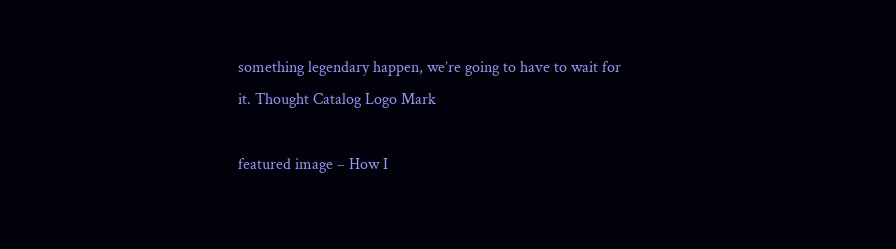something legendary happen, we’re going to have to wait for it. Thought Catalog Logo Mark

featured image – How I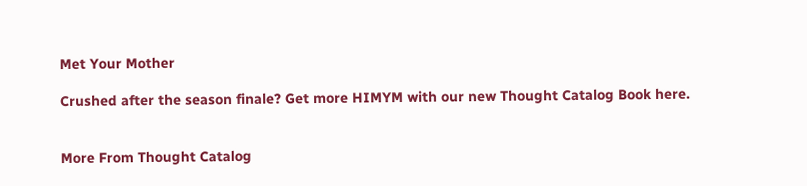Met Your Mother

Crushed after the season finale? Get more HIMYM with our new Thought Catalog Book here.


More From Thought Catalog